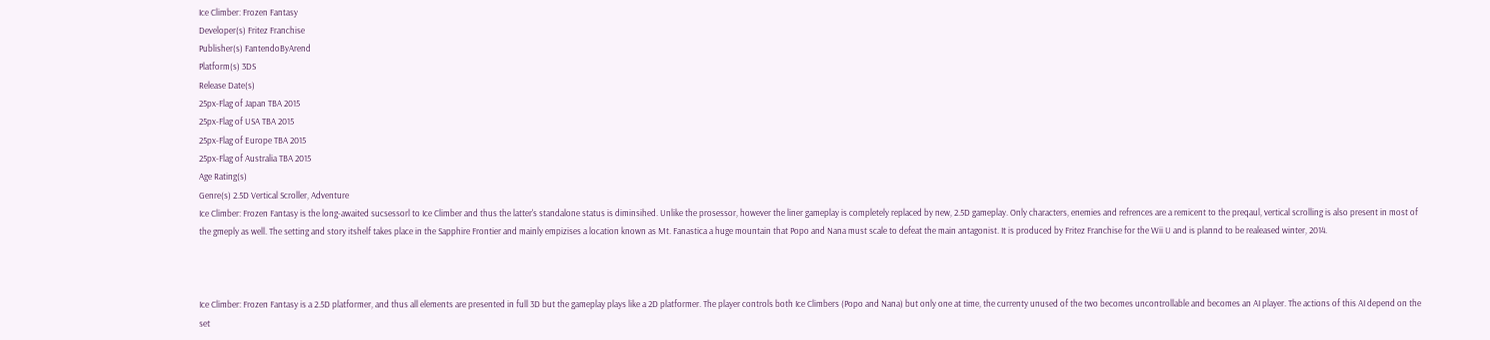Ice Climber: Frozen Fantasy
Developer(s) Fritez Franchise
Publisher(s) FantendoByArend
Platform(s) 3DS
Release Date(s)
25px-Flag of Japan TBA 2015
25px-Flag of USA TBA 2015
25px-Flag of Europe TBA 2015
25px-Flag of Australia TBA 2015
Age Rating(s)
Genre(s) 2.5D Vertical Scroller, Adventure
Ice Climber: Frozen Fantasy is the long-awaited sucsessorl to Ice Climber and thus the latter's standalone status is diminsihed. Unlike the prosessor, however the liner gameplay is completely replaced by new, 2.5D gameplay. Only characters, enemies and refrences are a remicent to the preqaul, vertical scrolling is also present in most of the gmeply as well. The setting and story itshelf takes place in the Sapphire Frontier and mainly empizises a location known as Mt. Fanastica a huge mountain that Popo and Nana must scale to defeat the main antagonist. It is produced by Fritez Franchise for the Wii U and is plannd to be realeased winter, 2014.



Ice Climber: Frozen Fantasy is a 2.5D platformer, and thus all elements are presented in full 3D but the gameplay plays like a 2D platformer. The player controls both Ice Climbers (Popo and Nana) but only one at time, the currenty unused of the two becomes uncontrollable and becomes an AI player. The actions of this AI depend on the set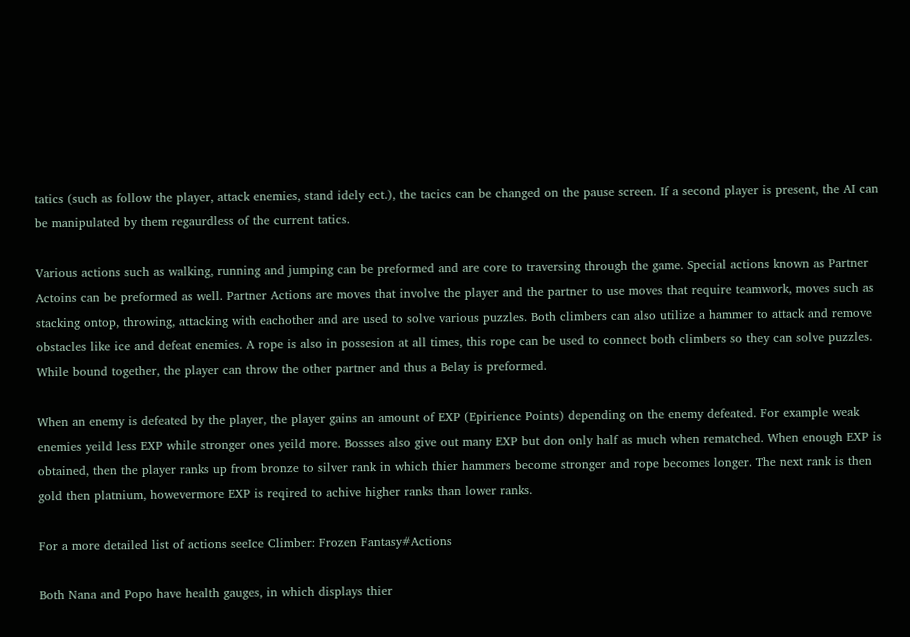tatics (such as follow the player, attack enemies, stand idely ect.), the tacics can be changed on the pause screen. If a second player is present, the AI can be manipulated by them regaurdless of the current tatics.

Various actions such as walking, running and jumping can be preformed and are core to traversing through the game. Special actions known as Partner Actoins can be preformed as well. Partner Actions are moves that involve the player and the partner to use moves that require teamwork, moves such as stacking ontop, throwing, attacking with eachother and are used to solve various puzzles. Both climbers can also utilize a hammer to attack and remove obstacles like ice and defeat enemies. A rope is also in possesion at all times, this rope can be used to connect both climbers so they can solve puzzles. While bound together, the player can throw the other partner and thus a Belay is preformed.

When an enemy is defeated by the player, the player gains an amount of EXP (Epirience Points) depending on the enemy defeated. For example weak enemies yeild less EXP while stronger ones yeild more. Bossses also give out many EXP but don only half as much when rematched. When enough EXP is obtained, then the player ranks up from bronze to silver rank in which thier hammers become stronger and rope becomes longer. The next rank is then gold then platnium, howevermore EXP is reqired to achive higher ranks than lower ranks.

For a more detailed list of actions seeIce Climber: Frozen Fantasy#Actions

Both Nana and Popo have health gauges, in which displays thier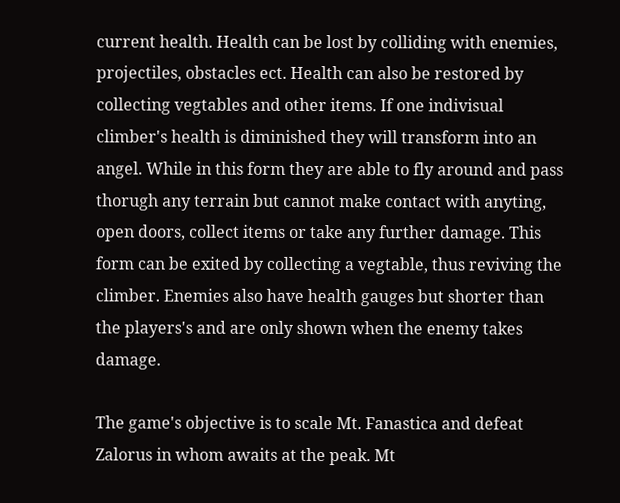current health. Health can be lost by colliding with enemies, projectiles, obstacles ect. Health can also be restored by collecting vegtables and other items. If one indivisual climber's health is diminished they will transform into an angel. While in this form they are able to fly around and pass thorugh any terrain but cannot make contact with anyting, open doors, collect items or take any further damage. This form can be exited by collecting a vegtable, thus reviving the climber. Enemies also have health gauges but shorter than the players's and are only shown when the enemy takes damage.

The game's objective is to scale Mt. Fanastica and defeat Zalorus in whom awaits at the peak. Mt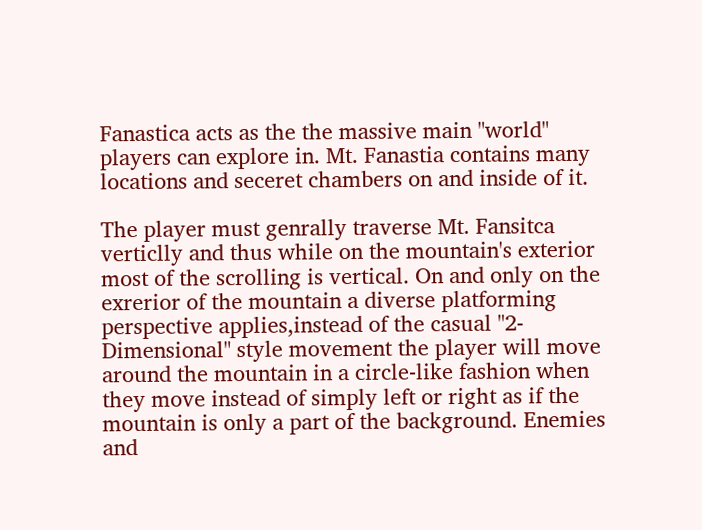Fanastica acts as the the massive main "world" players can explore in. Mt. Fanastia contains many locations and seceret chambers on and inside of it.

The player must genrally traverse Mt. Fansitca verticlly and thus while on the mountain's exterior most of the scrolling is vertical. On and only on the exrerior of the mountain a diverse platforming perspective applies,instead of the casual "2-Dimensional" style movement the player will move around the mountain in a circle-like fashion when they move instead of simply left or right as if the mountain is only a part of the background. Enemies and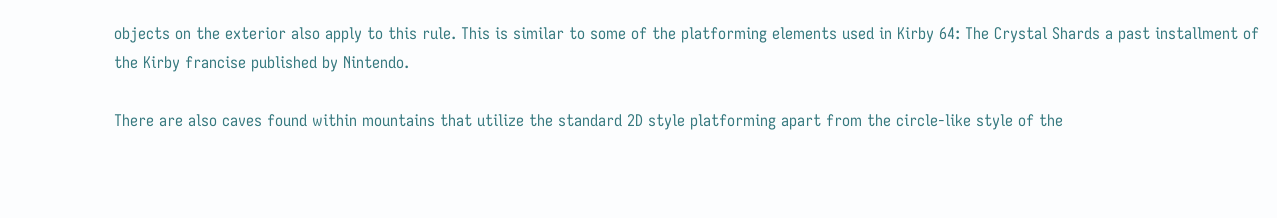objects on the exterior also apply to this rule. This is similar to some of the platforming elements used in Kirby 64: The Crystal Shards a past installment of the Kirby francise published by Nintendo.

There are also caves found within mountains that utilize the standard 2D style platforming apart from the circle-like style of the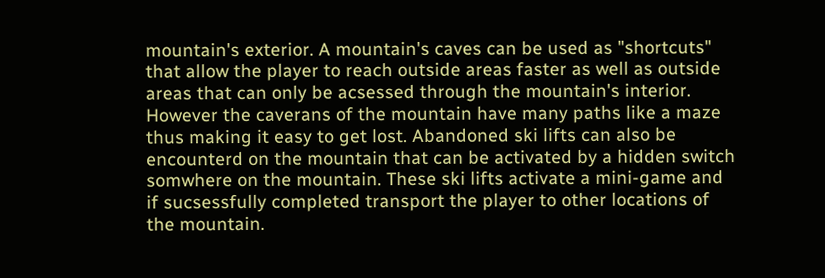mountain's exterior. A mountain's caves can be used as "shortcuts" that allow the player to reach outside areas faster as well as outside areas that can only be acsessed through the mountain's interior. However the caverans of the mountain have many paths like a maze thus making it easy to get lost. Abandoned ski lifts can also be encounterd on the mountain that can be activated by a hidden switch somwhere on the mountain. These ski lifts activate a mini-game and if sucsessfully completed transport the player to other locations of the mountain.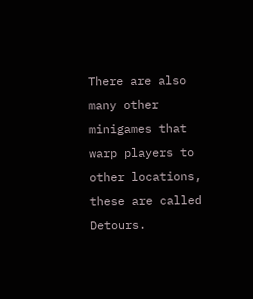There are also many other minigames that warp players to other locations, these are called Detours.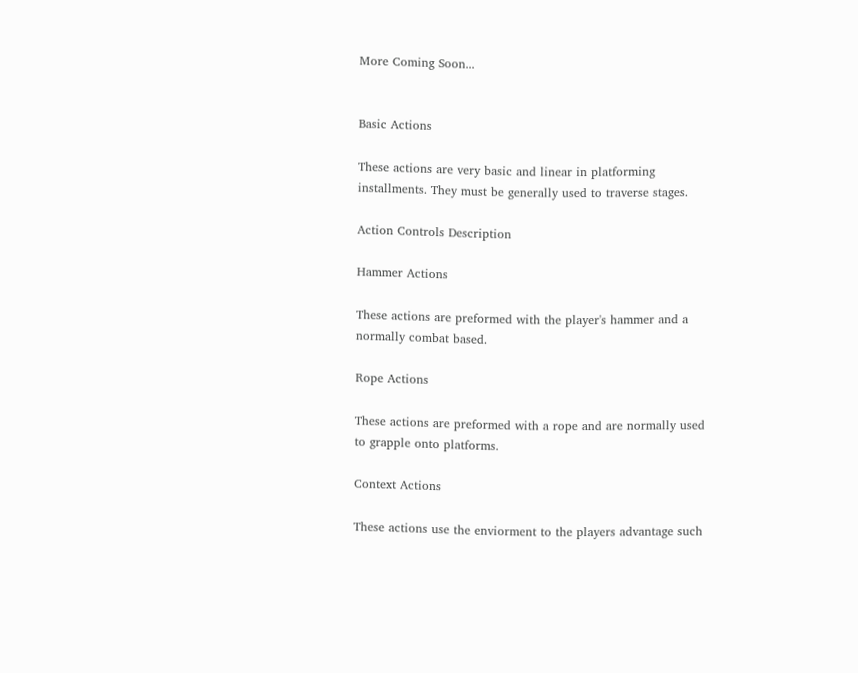More Coming Soon...


Basic Actions

These actions are very basic and linear in platforming installments. They must be generally used to traverse stages.

Action Controls Description

Hammer Actions

These actions are preformed with the player's hammer and a normally combat based.

Rope Actions

These actions are preformed with a rope and are normally used to grapple onto platforms.

Context Actions

These actions use the enviorment to the players advantage such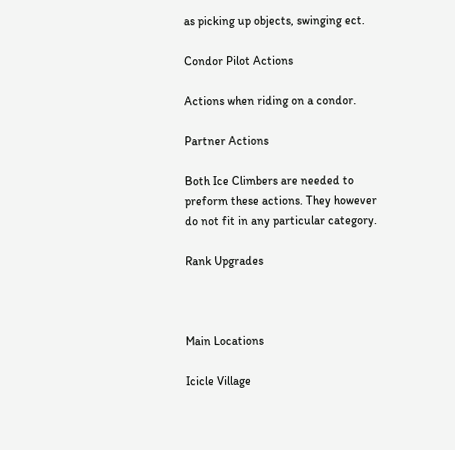as picking up objects, swinging ect.

Condor Pilot Actions

Actions when riding on a condor.

Partner Actions

Both Ice Climbers are needed to preform these actions. They however do not fit in any particular category.

Rank Upgrades



Main Locations

Icicle Village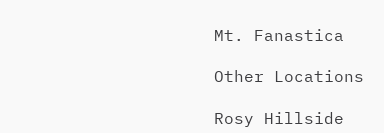Mt. Fanastica

Other Locations

Rosy Hillside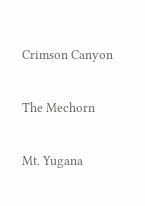Crimson Canyon

The Mechorn

Mt. Yugana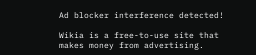Ad blocker interference detected!

Wikia is a free-to-use site that makes money from advertising.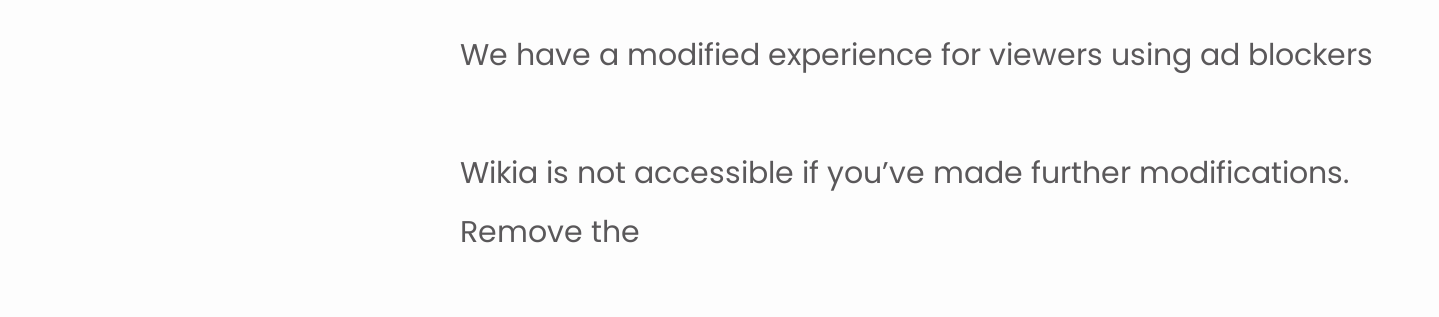We have a modified experience for viewers using ad blockers

Wikia is not accessible if you’ve made further modifications. Remove the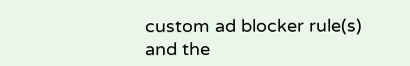custom ad blocker rule(s) and the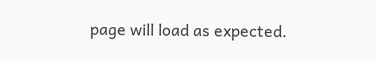page will load as expected.